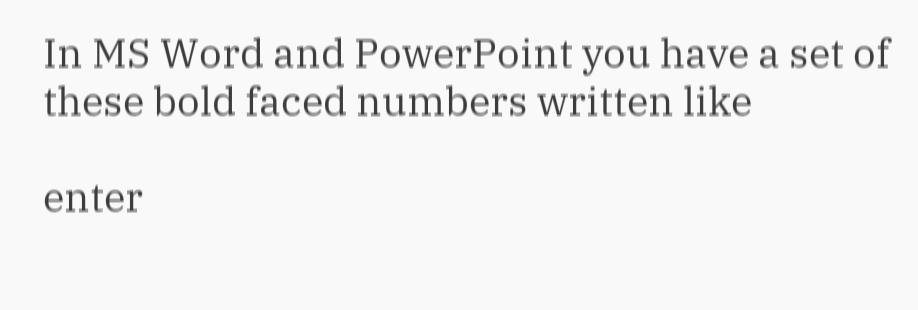In MS Word and PowerPoint you have a set of these bold faced numbers written like

enter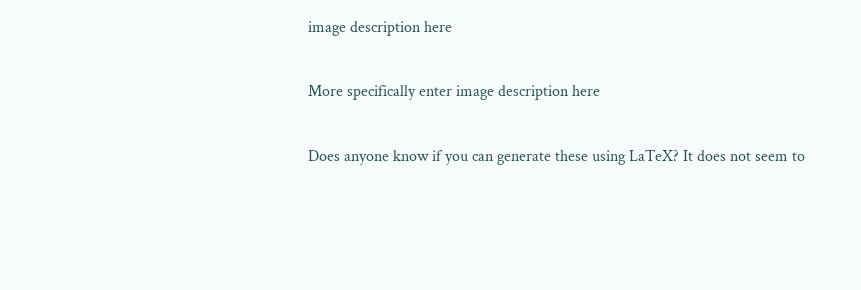image description here

More specifically enter image description here

Does anyone know if you can generate these using LaTeX? It does not seem to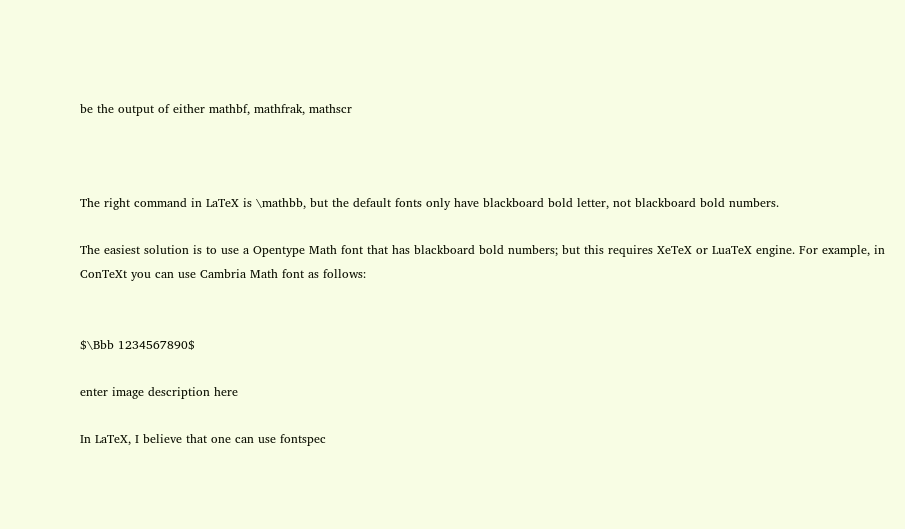be the output of either mathbf, mathfrak, mathscr



The right command in LaTeX is \mathbb, but the default fonts only have blackboard bold letter, not blackboard bold numbers.

The easiest solution is to use a Opentype Math font that has blackboard bold numbers; but this requires XeTeX or LuaTeX engine. For example, in ConTeXt you can use Cambria Math font as follows:


$\Bbb 1234567890$

enter image description here

In LaTeX, I believe that one can use fontspec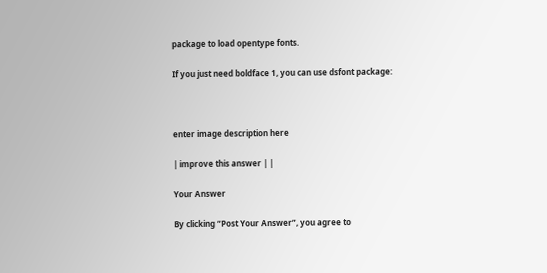package to load opentype fonts.

If you just need boldface 1, you can use dsfont package:



enter image description here

| improve this answer | |

Your Answer

By clicking “Post Your Answer”, you agree to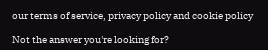our terms of service, privacy policy and cookie policy

Not the answer you're looking for?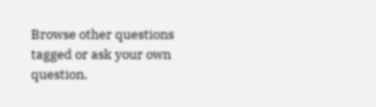Browse other questions tagged or ask your own question.